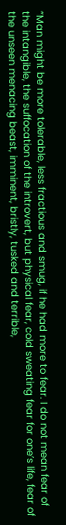“Man might be more tolerable, less fractious and smug, if he had more to fear. I do not mean fear of the intangible, the suffocation of the introvert, but physical fear, cold sweating fear for one’s life, fear of the unseen menacing beast, imminent, bristly, tusked and terrible,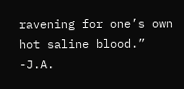ravening for one’s own hot saline blood.”
-J.A.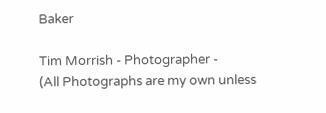Baker

Tim Morrish - Photographer -
(All Photographs are my own unless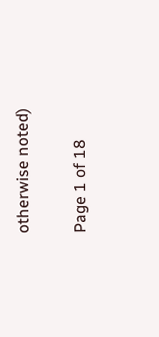otherwise noted)

Page 1 of 18